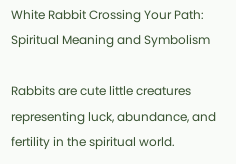White Rabbit Crossing Your Path: Spiritual Meaning and Symbolism

Rabbits are cute little creatures representing luck, abundance, and fertility in the spiritual world.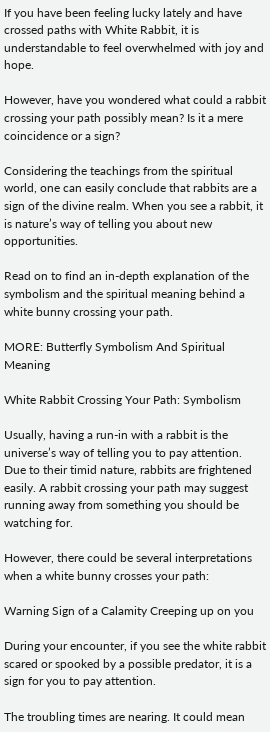If you have been feeling lucky lately and have crossed paths with White Rabbit, it is understandable to feel overwhelmed with joy and hope.

However, have you wondered what could a rabbit crossing your path possibly mean? Is it a mere coincidence or a sign?

Considering the teachings from the spiritual world, one can easily conclude that rabbits are a sign of the divine realm. When you see a rabbit, it is nature’s way of telling you about new opportunities.

Read on to find an in-depth explanation of the symbolism and the spiritual meaning behind a white bunny crossing your path.

MORE: Butterfly Symbolism And Spiritual Meaning

White Rabbit Crossing Your Path: Symbolism

Usually, having a run-in with a rabbit is the universe’s way of telling you to pay attention. Due to their timid nature, rabbits are frightened easily. A rabbit crossing your path may suggest running away from something you should be watching for.

However, there could be several interpretations when a white bunny crosses your path:

Warning Sign of a Calamity Creeping up on you

During your encounter, if you see the white rabbit scared or spooked by a possible predator, it is a sign for you to pay attention.

The troubling times are nearing. It could mean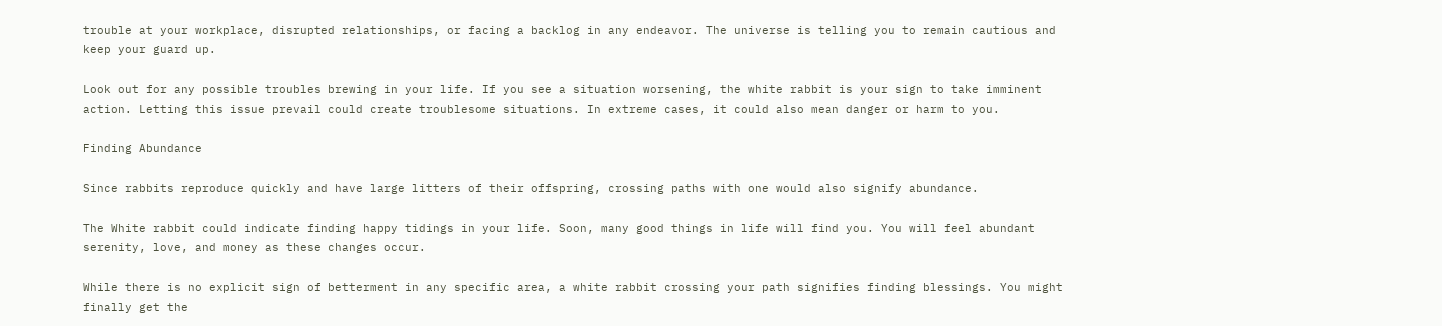trouble at your workplace, disrupted relationships, or facing a backlog in any endeavor. The universe is telling you to remain cautious and keep your guard up.

Look out for any possible troubles brewing in your life. If you see a situation worsening, the white rabbit is your sign to take imminent action. Letting this issue prevail could create troublesome situations. In extreme cases, it could also mean danger or harm to you.

Finding Abundance

Since rabbits reproduce quickly and have large litters of their offspring, crossing paths with one would also signify abundance.

The White rabbit could indicate finding happy tidings in your life. Soon, many good things in life will find you. You will feel abundant serenity, love, and money as these changes occur.

While there is no explicit sign of betterment in any specific area, a white rabbit crossing your path signifies finding blessings. You might finally get the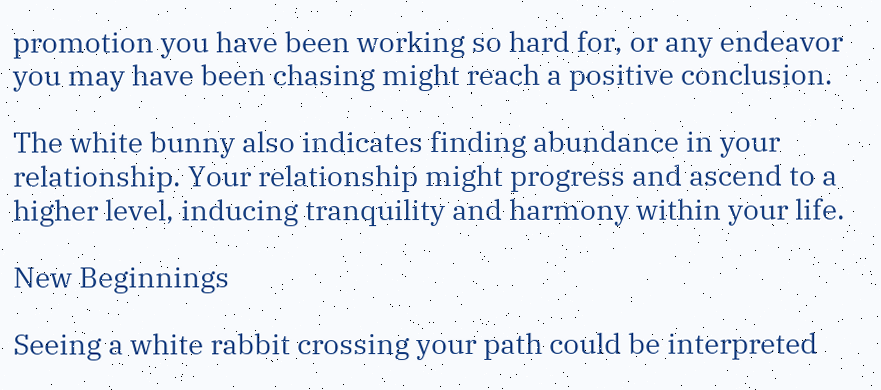promotion you have been working so hard for, or any endeavor you may have been chasing might reach a positive conclusion.

The white bunny also indicates finding abundance in your relationship. Your relationship might progress and ascend to a higher level, inducing tranquility and harmony within your life.

New Beginnings

Seeing a white rabbit crossing your path could be interpreted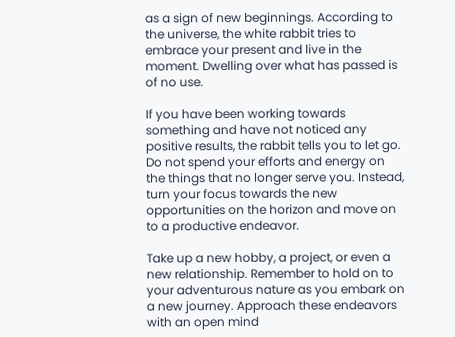as a sign of new beginnings. According to the universe, the white rabbit tries to embrace your present and live in the moment. Dwelling over what has passed is of no use.

If you have been working towards something and have not noticed any positive results, the rabbit tells you to let go. Do not spend your efforts and energy on the things that no longer serve you. Instead, turn your focus towards the new opportunities on the horizon and move on to a productive endeavor.

Take up a new hobby, a project, or even a new relationship. Remember to hold on to your adventurous nature as you embark on a new journey. Approach these endeavors with an open mind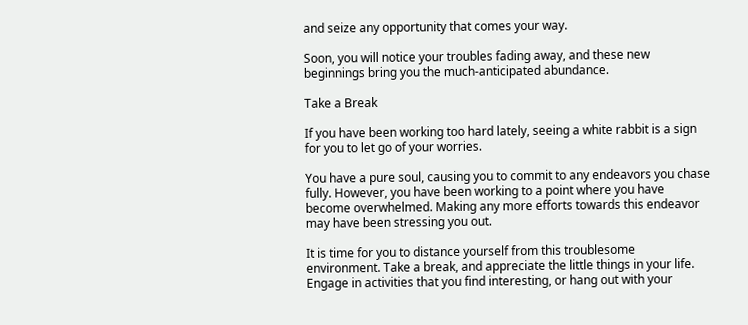and seize any opportunity that comes your way.

Soon, you will notice your troubles fading away, and these new beginnings bring you the much-anticipated abundance.

Take a Break

If you have been working too hard lately, seeing a white rabbit is a sign for you to let go of your worries.

You have a pure soul, causing you to commit to any endeavors you chase fully. However, you have been working to a point where you have become overwhelmed. Making any more efforts towards this endeavor may have been stressing you out.

It is time for you to distance yourself from this troublesome environment. Take a break, and appreciate the little things in your life. Engage in activities that you find interesting, or hang out with your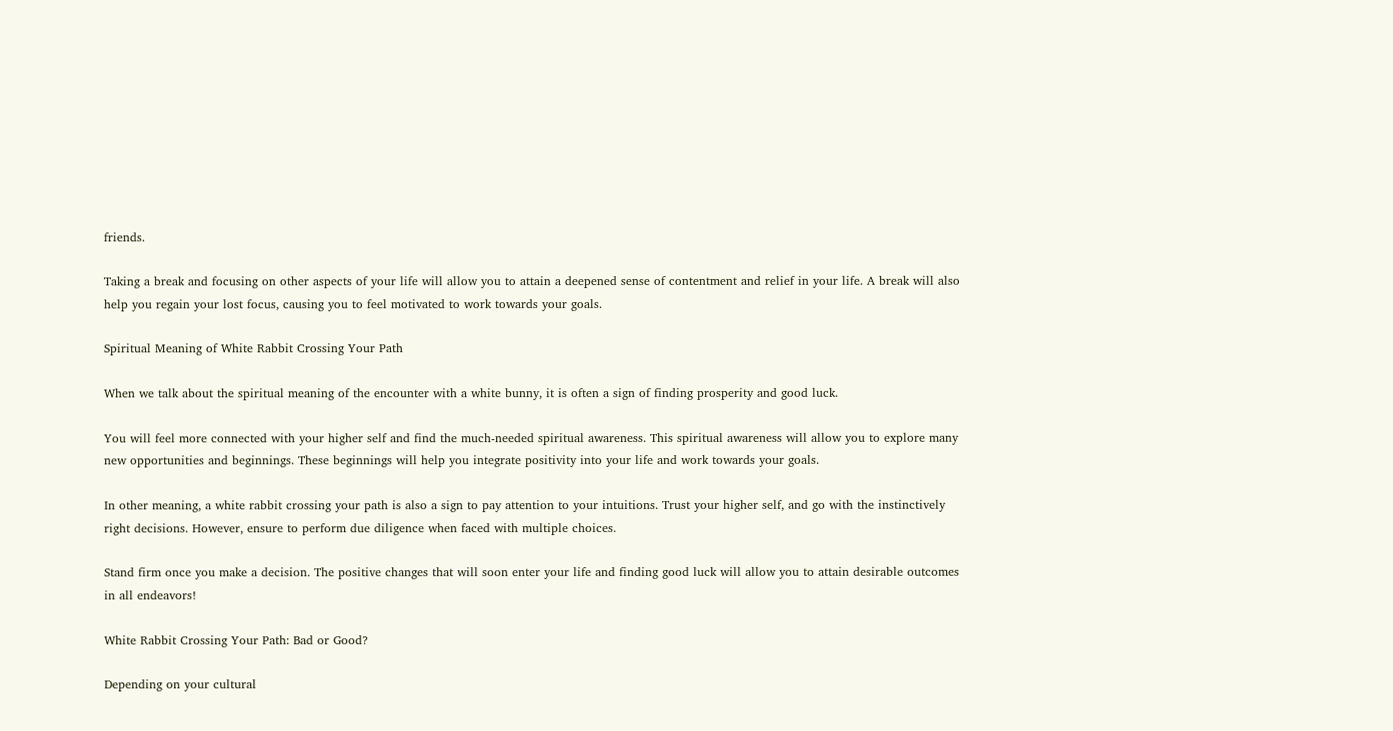friends.

Taking a break and focusing on other aspects of your life will allow you to attain a deepened sense of contentment and relief in your life. A break will also help you regain your lost focus, causing you to feel motivated to work towards your goals.

Spiritual Meaning of White Rabbit Crossing Your Path

When we talk about the spiritual meaning of the encounter with a white bunny, it is often a sign of finding prosperity and good luck.

You will feel more connected with your higher self and find the much-needed spiritual awareness. This spiritual awareness will allow you to explore many new opportunities and beginnings. These beginnings will help you integrate positivity into your life and work towards your goals.

In other meaning, a white rabbit crossing your path is also a sign to pay attention to your intuitions. Trust your higher self, and go with the instinctively right decisions. However, ensure to perform due diligence when faced with multiple choices.

Stand firm once you make a decision. The positive changes that will soon enter your life and finding good luck will allow you to attain desirable outcomes in all endeavors!

White Rabbit Crossing Your Path: Bad or Good?

Depending on your cultural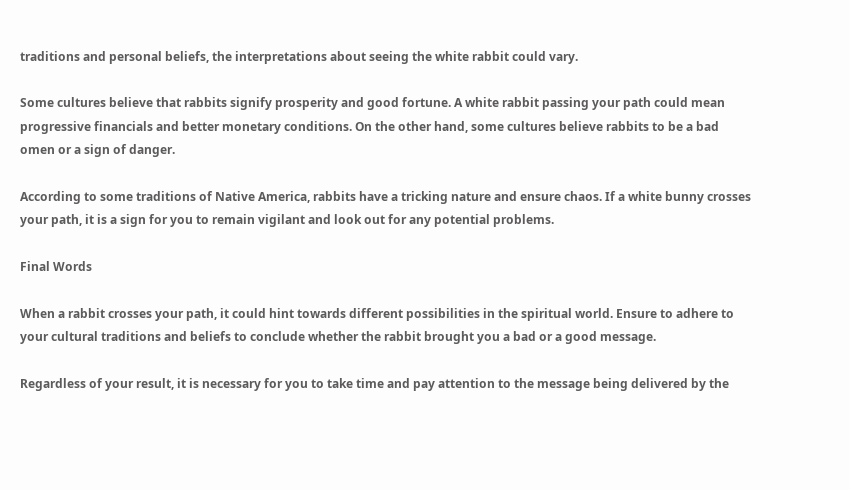traditions and personal beliefs, the interpretations about seeing the white rabbit could vary.

Some cultures believe that rabbits signify prosperity and good fortune. A white rabbit passing your path could mean progressive financials and better monetary conditions. On the other hand, some cultures believe rabbits to be a bad omen or a sign of danger.

According to some traditions of Native America, rabbits have a tricking nature and ensure chaos. If a white bunny crosses your path, it is a sign for you to remain vigilant and look out for any potential problems.

Final Words

When a rabbit crosses your path, it could hint towards different possibilities in the spiritual world. Ensure to adhere to your cultural traditions and beliefs to conclude whether the rabbit brought you a bad or a good message.

Regardless of your result, it is necessary for you to take time and pay attention to the message being delivered by the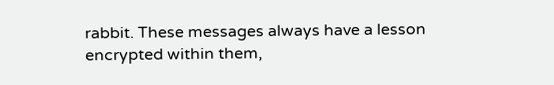rabbit. These messages always have a lesson encrypted within them,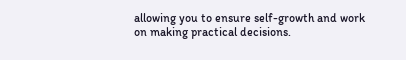allowing you to ensure self-growth and work on making practical decisions.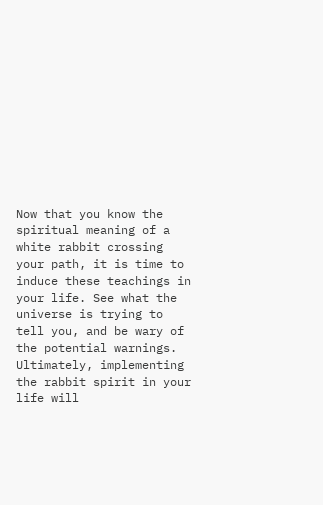Now that you know the spiritual meaning of a white rabbit crossing your path, it is time to induce these teachings in your life. See what the universe is trying to tell you, and be wary of the potential warnings. Ultimately, implementing the rabbit spirit in your life will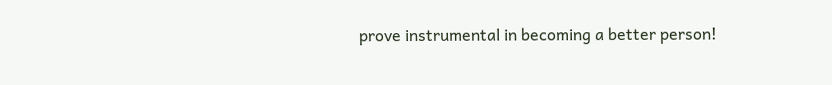prove instrumental in becoming a better person!